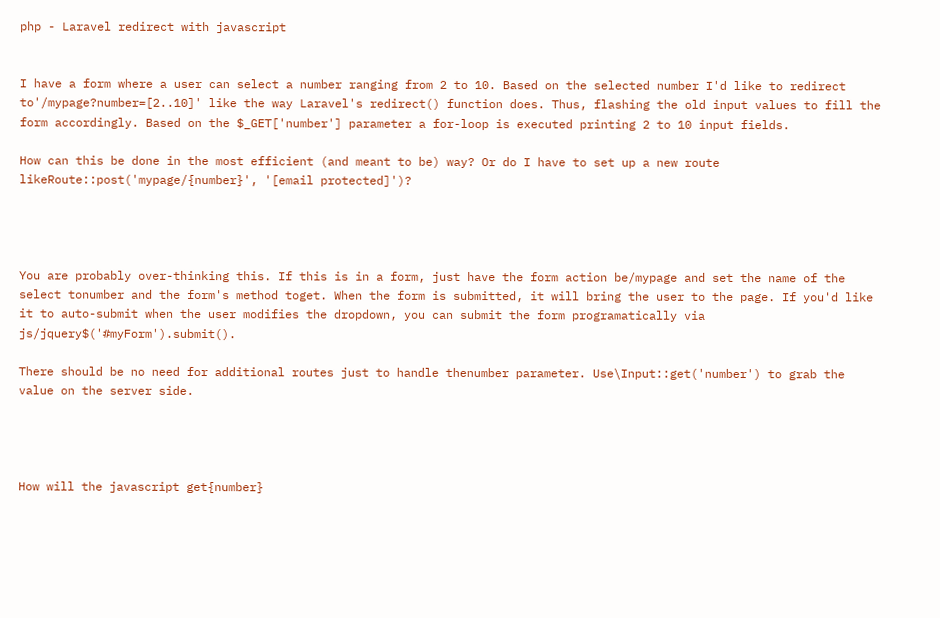php - Laravel redirect with javascript


I have a form where a user can select a number ranging from 2 to 10. Based on the selected number I'd like to redirect to'/mypage?number=[2..10]' like the way Laravel's redirect() function does. Thus, flashing the old input values to fill the form accordingly. Based on the $_GET['number'] parameter a for-loop is executed printing 2 to 10 input fields.

How can this be done in the most efficient (and meant to be) way? Or do I have to set up a new route likeRoute::post('mypage/{number}', '[email protected]')?




You are probably over-thinking this. If this is in a form, just have the form action be/mypage and set the name of the select tonumber and the form's method toget. When the form is submitted, it will bring the user to the page. If you'd like it to auto-submit when the user modifies the dropdown, you can submit the form programatically via js/jquery$('#myForm').submit().

There should be no need for additional routes just to handle thenumber parameter. Use\Input::get('number') to grab the value on the server side.




How will the javascript get{number}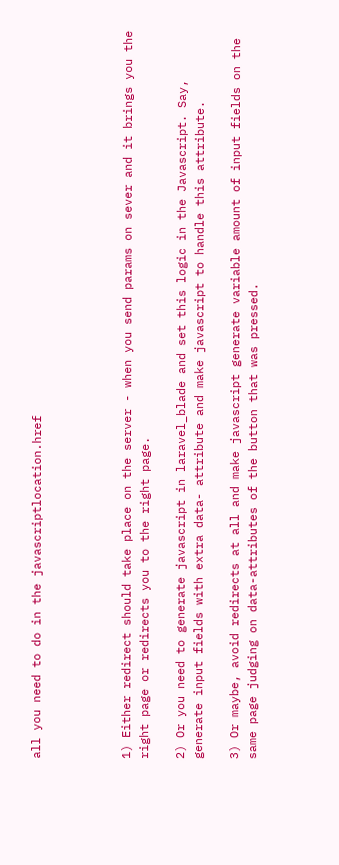all you need to do in the javascriptlocation.href




1) Either redirect should take place on the server - when you send params on sever and it brings you the right page or redirects you to the right page.

2) Or you need to generate javascript in laravel_blade and set this logic in the Javascript. Say, generate input fields with extra data- attribute and make javascript to handle this attribute.

3) Or maybe, avoid redirects at all and make javascript generate variable amount of input fields on the same page judging on data-attributes of the button that was pressed.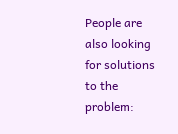People are also looking for solutions to the problem: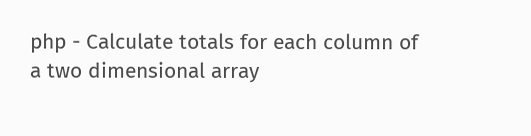php - Calculate totals for each column of a two dimensional array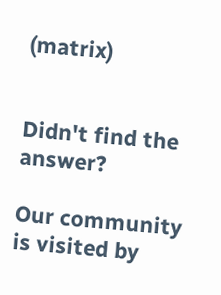(matrix)


Didn't find the answer?

Our community is visited by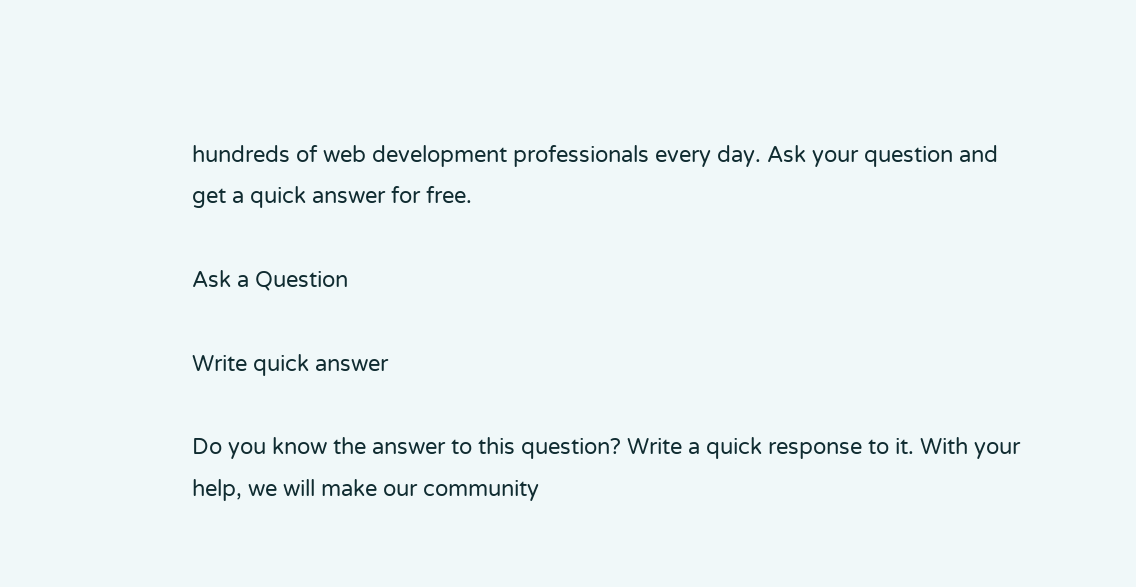hundreds of web development professionals every day. Ask your question and get a quick answer for free.

Ask a Question

Write quick answer

Do you know the answer to this question? Write a quick response to it. With your help, we will make our community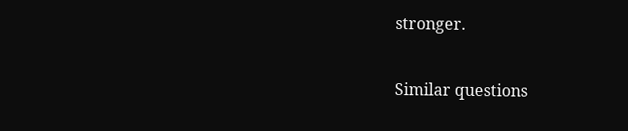stronger.

Similar questions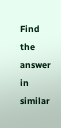Find the answer in similar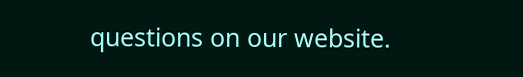questions on our website.